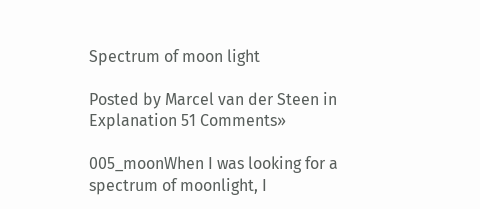Spectrum of moon light

Posted by Marcel van der Steen in Explanation 51 Comments»

005_moonWhen I was looking for a spectrum of moonlight, I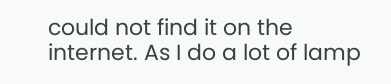could not find it on the internet. As I do a lot of lamp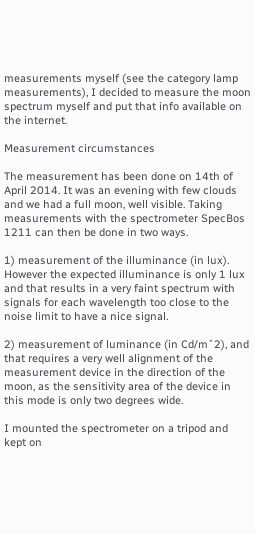measurements myself (see the category lamp measurements), I decided to measure the moon spectrum myself and put that info available on the internet.

Measurement circumstances

The measurement has been done on 14th of April 2014. It was an evening with few clouds and we had a full moon, well visible. Taking measurements with the spectrometer SpecBos 1211 can then be done in two ways.

1) measurement of the illuminance (in lux). However the expected illuminance is only 1 lux and that results in a very faint spectrum with signals for each wavelength too close to the noise limit to have a nice signal.

2) measurement of luminance (in Cd/mˆ2), and that requires a very well alignment of the measurement device in the direction of the moon, as the sensitivity area of the device in this mode is only two degrees wide.

I mounted the spectrometer on a tripod and kept on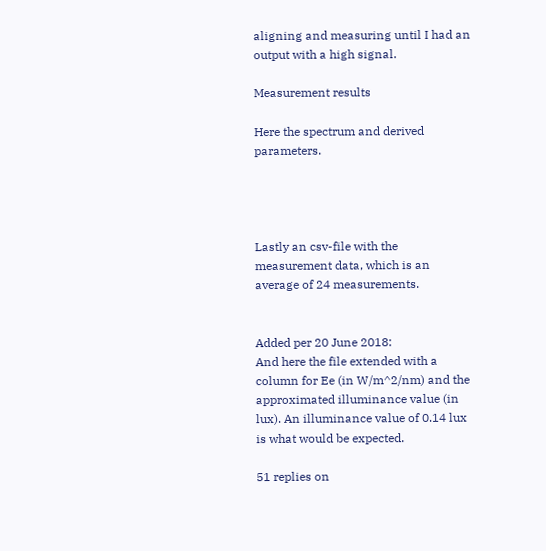aligning and measuring until I had an output with a high signal.

Measurement results

Here the spectrum and derived parameters.




Lastly an csv-file with the measurement data, which is an average of 24 measurements.


Added per 20 June 2018:
And here the file extended with a column for Ee (in W/m^2/nm) and the approximated illuminance value (in lux). An illuminance value of 0.14 lux is what would be expected.

51 replies on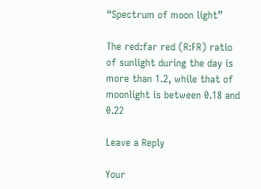“Spectrum of moon light”

The red:far red (R:FR) ratio of sunlight during the day is more than 1.2, while that of moonlight is between 0.18 and 0.22

Leave a Reply

Your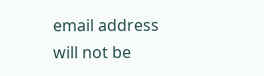email address will not be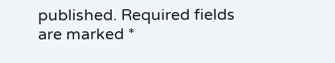published. Required fields are marked *